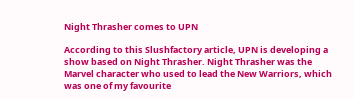Night Thrasher comes to UPN

According to this Slushfactory article, UPN is developing a show based on Night Thrasher. Night Thrasher was the Marvel character who used to lead the New Warriors, which was one of my favourite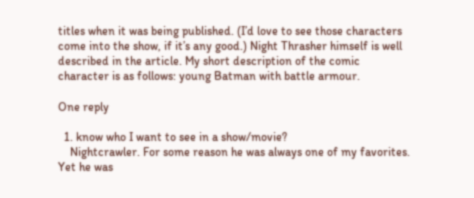titles when it was being published. (I’d love to see those characters come into the show, if it’s any good.) Night Thrasher himself is well described in the article. My short description of the comic character is as follows: young Batman with battle armour.

One reply

  1. know who I want to see in a show/movie?
    Nightcrawler. For some reason he was always one of my favorites. Yet he was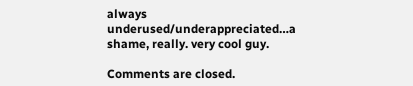always underused/underappreciated…a shame, really. very cool guy.

Comments are closed.